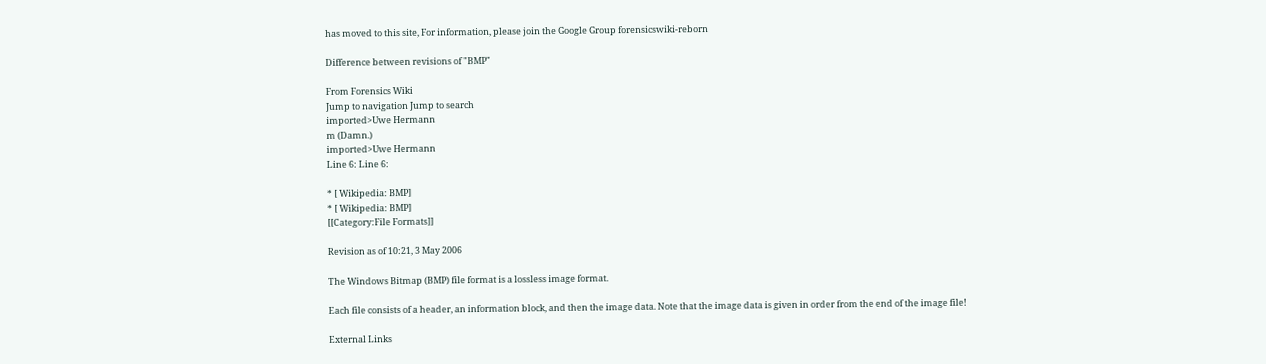has moved to this site, For information, please join the Google Group forensicswiki-reborn

Difference between revisions of "BMP"

From Forensics Wiki
Jump to navigation Jump to search
imported>Uwe Hermann
m (Damn.)
imported>Uwe Hermann
Line 6: Line 6:

* [ Wikipedia: BMP]
* [ Wikipedia: BMP]
[[Category:File Formats]]

Revision as of 10:21, 3 May 2006

The Windows Bitmap (BMP) file format is a lossless image format.

Each file consists of a header, an information block, and then the image data. Note that the image data is given in order from the end of the image file!

External Links